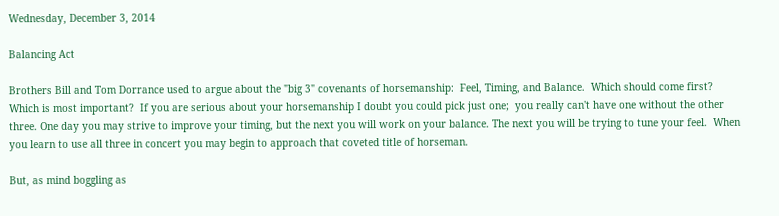Wednesday, December 3, 2014

Balancing Act

Brothers Bill and Tom Dorrance used to argue about the "big 3" covenants of horsemanship:  Feel, Timing, and Balance.  Which should come first?  Which is most important?  If you are serious about your horsemanship I doubt you could pick just one;  you really can't have one without the other three. One day you may strive to improve your timing, but the next you will work on your balance. The next you will be trying to tune your feel.  When you learn to use all three in concert you may begin to approach that coveted title of horseman.

But, as mind boggling as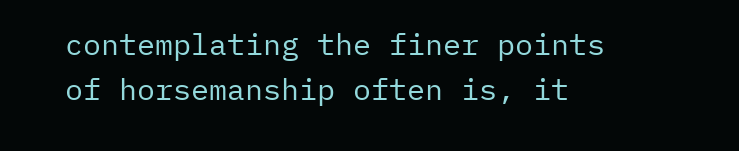contemplating the finer points of horsemanship often is, it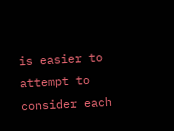is easier to attempt to consider each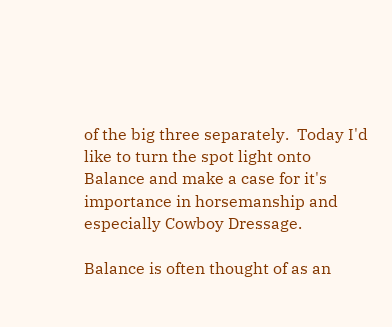of the big three separately.  Today I'd like to turn the spot light onto Balance and make a case for it's importance in horsemanship and especially Cowboy Dressage.

Balance is often thought of as an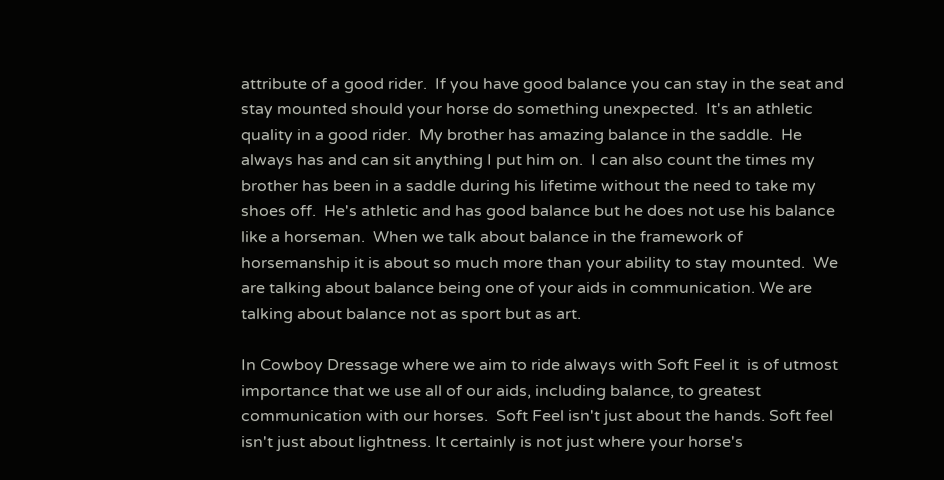attribute of a good rider.  If you have good balance you can stay in the seat and stay mounted should your horse do something unexpected.  It's an athletic quality in a good rider.  My brother has amazing balance in the saddle.  He always has and can sit anything I put him on.  I can also count the times my brother has been in a saddle during his lifetime without the need to take my shoes off.  He's athletic and has good balance but he does not use his balance like a horseman.  When we talk about balance in the framework of horsemanship it is about so much more than your ability to stay mounted.  We are talking about balance being one of your aids in communication. We are talking about balance not as sport but as art.

In Cowboy Dressage where we aim to ride always with Soft Feel it  is of utmost importance that we use all of our aids, including balance, to greatest communication with our horses.  Soft Feel isn't just about the hands. Soft feel isn't just about lightness. It certainly is not just where your horse's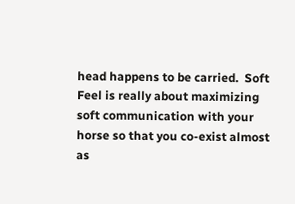head happens to be carried.  Soft Feel is really about maximizing soft communication with your horse so that you co-exist almost as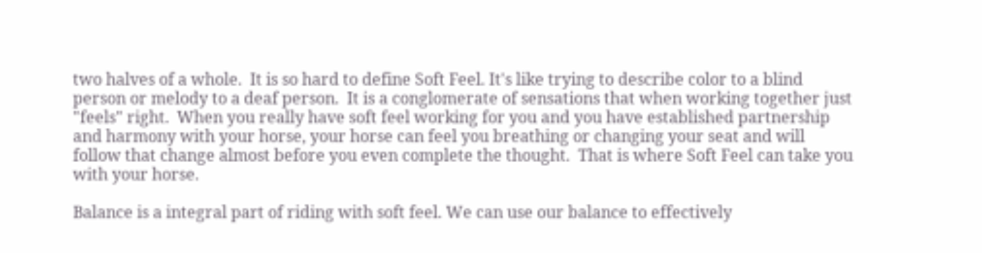two halves of a whole.  It is so hard to define Soft Feel. It's like trying to describe color to a blind person or melody to a deaf person.  It is a conglomerate of sensations that when working together just "feels" right.  When you really have soft feel working for you and you have established partnership and harmony with your horse, your horse can feel you breathing or changing your seat and will follow that change almost before you even complete the thought.  That is where Soft Feel can take you with your horse.

Balance is a integral part of riding with soft feel. We can use our balance to effectively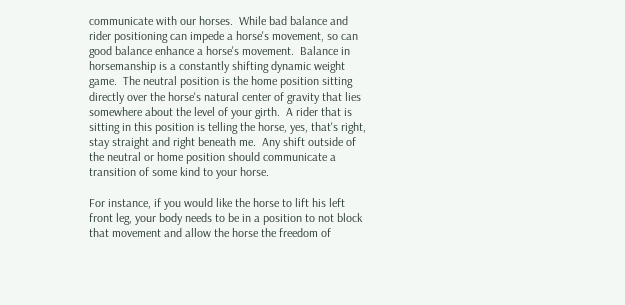communicate with our horses.  While bad balance and rider positioning can impede a horse's movement, so can good balance enhance a horse's movement.  Balance in horsemanship is a constantly shifting dynamic weight game.  The neutral position is the home position sitting directly over the horse's natural center of gravity that lies somewhere about the level of your girth.  A rider that is sitting in this position is telling the horse, yes, that's right, stay straight and right beneath me.  Any shift outside of the neutral or home position should communicate a transition of some kind to your horse.

For instance, if you would like the horse to lift his left front leg, your body needs to be in a position to not block that movement and allow the horse the freedom of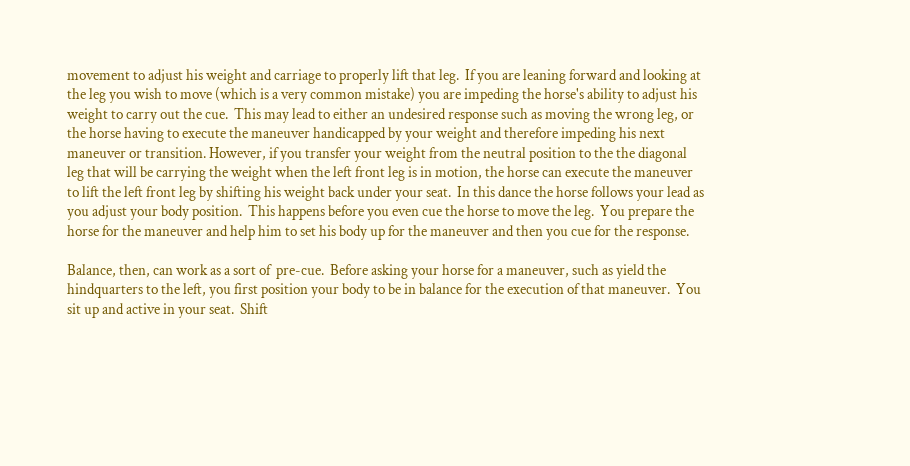movement to adjust his weight and carriage to properly lift that leg.  If you are leaning forward and looking at the leg you wish to move (which is a very common mistake) you are impeding the horse's ability to adjust his weight to carry out the cue.  This may lead to either an undesired response such as moving the wrong leg, or the horse having to execute the maneuver handicapped by your weight and therefore impeding his next maneuver or transition. However, if you transfer your weight from the neutral position to the the diagonal leg that will be carrying the weight when the left front leg is in motion, the horse can execute the maneuver to lift the left front leg by shifting his weight back under your seat.  In this dance the horse follows your lead as you adjust your body position.  This happens before you even cue the horse to move the leg.  You prepare the horse for the maneuver and help him to set his body up for the maneuver and then you cue for the response.

Balance, then, can work as a sort of  pre-cue.  Before asking your horse for a maneuver, such as yield the hindquarters to the left, you first position your body to be in balance for the execution of that maneuver.  You sit up and active in your seat.  Shift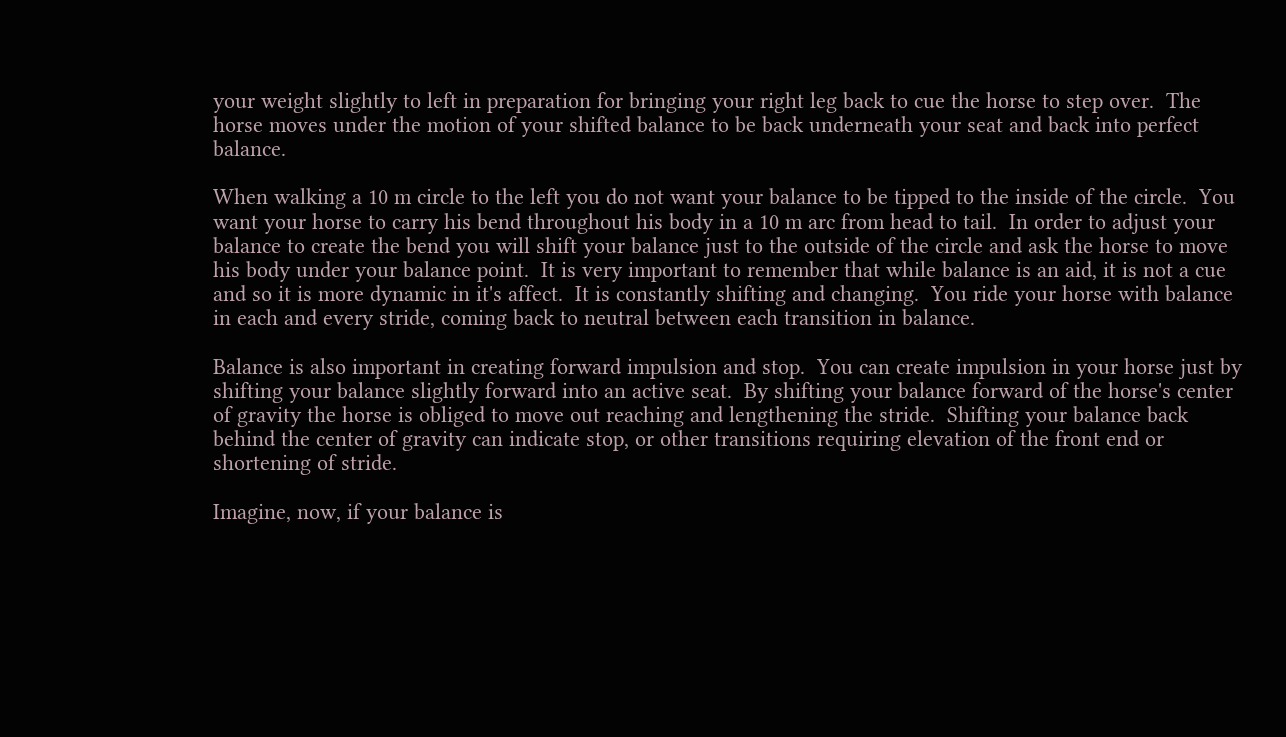your weight slightly to left in preparation for bringing your right leg back to cue the horse to step over.  The horse moves under the motion of your shifted balance to be back underneath your seat and back into perfect balance.

When walking a 10 m circle to the left you do not want your balance to be tipped to the inside of the circle.  You want your horse to carry his bend throughout his body in a 10 m arc from head to tail.  In order to adjust your balance to create the bend you will shift your balance just to the outside of the circle and ask the horse to move his body under your balance point.  It is very important to remember that while balance is an aid, it is not a cue and so it is more dynamic in it's affect.  It is constantly shifting and changing.  You ride your horse with balance in each and every stride, coming back to neutral between each transition in balance.

Balance is also important in creating forward impulsion and stop.  You can create impulsion in your horse just by shifting your balance slightly forward into an active seat.  By shifting your balance forward of the horse's center of gravity the horse is obliged to move out reaching and lengthening the stride.  Shifting your balance back behind the center of gravity can indicate stop, or other transitions requiring elevation of the front end or shortening of stride.

Imagine, now, if your balance is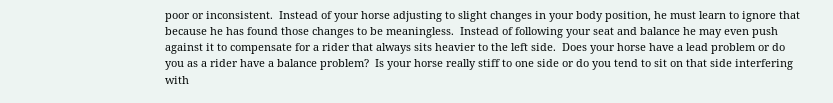poor or inconsistent.  Instead of your horse adjusting to slight changes in your body position, he must learn to ignore that because he has found those changes to be meaningless.  Instead of following your seat and balance he may even push against it to compensate for a rider that always sits heavier to the left side.  Does your horse have a lead problem or do you as a rider have a balance problem?  Is your horse really stiff to one side or do you tend to sit on that side interfering with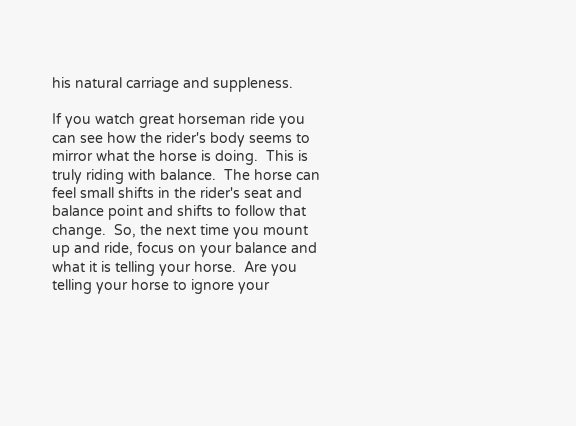his natural carriage and suppleness.

If you watch great horseman ride you can see how the rider's body seems to mirror what the horse is doing.  This is truly riding with balance.  The horse can feel small shifts in the rider's seat and balance point and shifts to follow that change.  So, the next time you mount up and ride, focus on your balance and what it is telling your horse.  Are you telling your horse to ignore your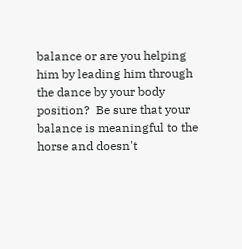balance or are you helping him by leading him through the dance by your body position?  Be sure that your balance is meaningful to the horse and doesn't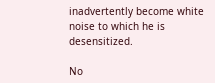inadvertently become white noise to which he is desensitized.

No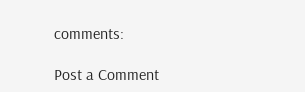comments:

Post a Comment